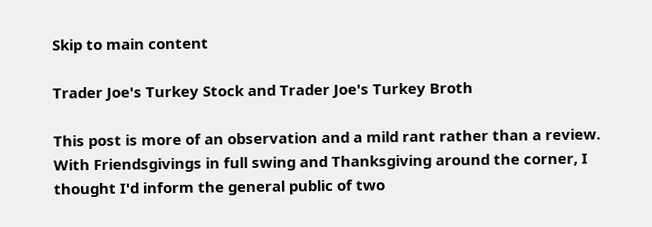Skip to main content

Trader Joe's Turkey Stock and Trader Joe's Turkey Broth

This post is more of an observation and a mild rant rather than a review. With Friendsgivings in full swing and Thanksgiving around the corner, I thought I'd inform the general public of two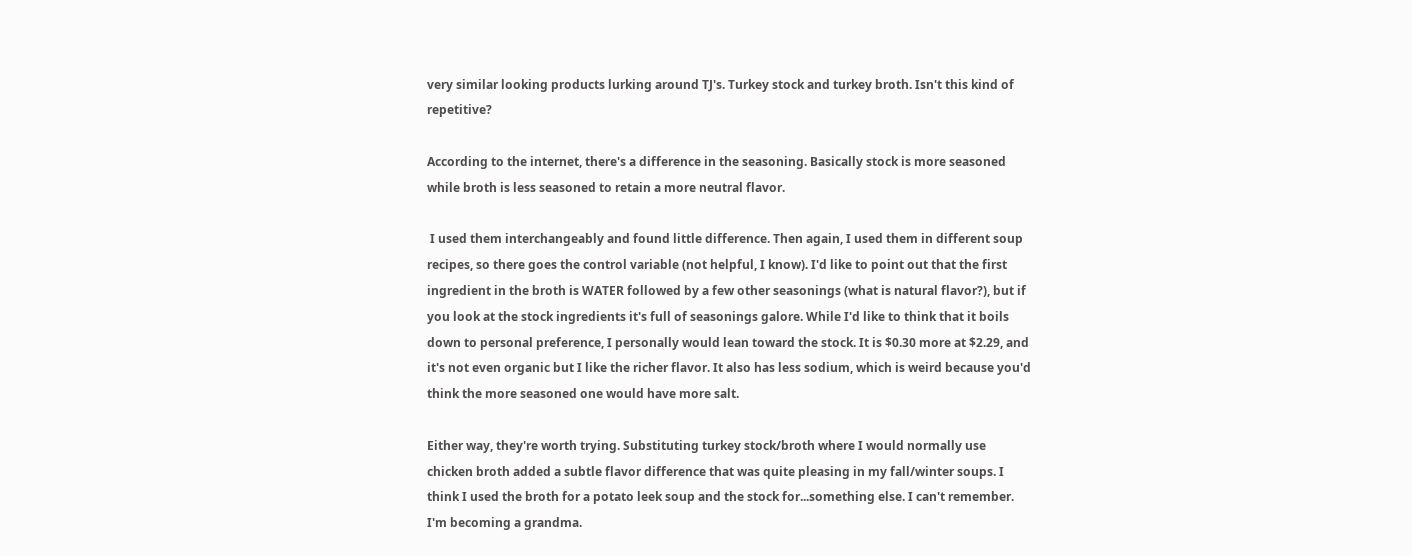very similar looking products lurking around TJ's. Turkey stock and turkey broth. Isn't this kind of repetitive?

According to the internet, there's a difference in the seasoning. Basically stock is more seasoned while broth is less seasoned to retain a more neutral flavor.

 I used them interchangeably and found little difference. Then again, I used them in different soup recipes, so there goes the control variable (not helpful, I know). I'd like to point out that the first ingredient in the broth is WATER followed by a few other seasonings (what is natural flavor?), but if you look at the stock ingredients it's full of seasonings galore. While I'd like to think that it boils down to personal preference, I personally would lean toward the stock. It is $0.30 more at $2.29, and it's not even organic but I like the richer flavor. It also has less sodium, which is weird because you'd think the more seasoned one would have more salt.

Either way, they're worth trying. Substituting turkey stock/broth where I would normally use chicken broth added a subtle flavor difference that was quite pleasing in my fall/winter soups. I think I used the broth for a potato leek soup and the stock for...something else. I can't remember. I'm becoming a grandma.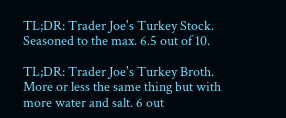TL;DR: Trader Joe's Turkey Stock. Seasoned to the max. 6.5 out of 10.

TL;DR: Trader Joe's Turkey Broth. More or less the same thing but with more water and salt. 6 out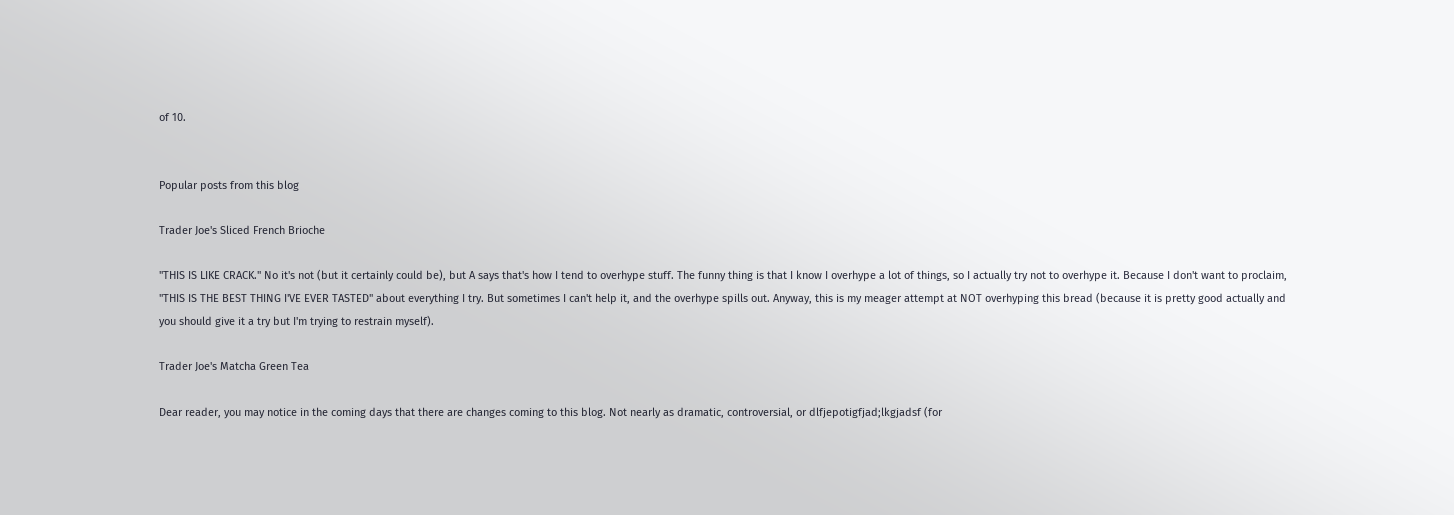of 10.


Popular posts from this blog

Trader Joe's Sliced French Brioche

"THIS IS LIKE CRACK." No it's not (but it certainly could be), but A says that's how I tend to overhype stuff. The funny thing is that I know I overhype a lot of things, so I actually try not to overhype it. Because I don't want to proclaim, "THIS IS THE BEST THING I'VE EVER TASTED" about everything I try. But sometimes I can't help it, and the overhype spills out. Anyway, this is my meager attempt at NOT overhyping this bread (because it is pretty good actually and you should give it a try but I'm trying to restrain myself).

Trader Joe's Matcha Green Tea

Dear reader, you may notice in the coming days that there are changes coming to this blog. Not nearly as dramatic, controversial, or dlfjepotigfjad;lkgjadsf (for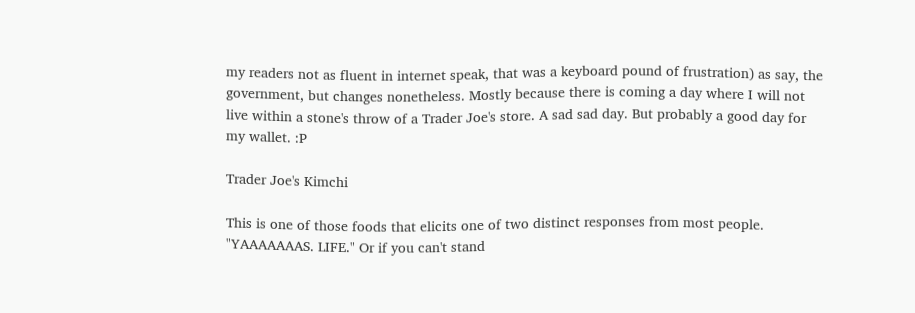my readers not as fluent in internet speak, that was a keyboard pound of frustration) as say, the government, but changes nonetheless. Mostly because there is coming a day where I will not live within a stone's throw of a Trader Joe's store. A sad sad day. But probably a good day for my wallet. :P

Trader Joe's Kimchi

This is one of those foods that elicits one of two distinct responses from most people. "YAAAAAAAS. LIFE." Or if you can't stand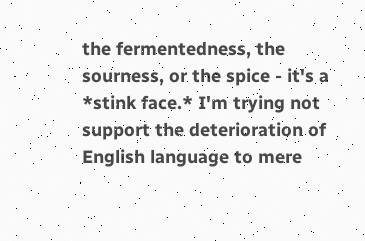the fermentedness, the sourness, or the spice - it's a *stink face.* I'm trying not support the deterioration of English language to mere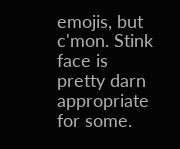emojis, but c'mon. Stink face is pretty darn appropriate for some.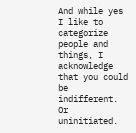And while yes I like to categorize people and things, I acknowledge that you could be indifferent. Or uninitiated.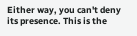Either way, you can't deny its presence. This is the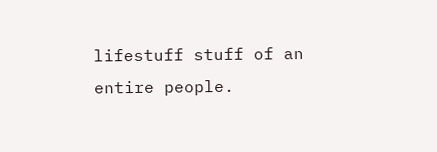lifestuff stuff of an entire people.